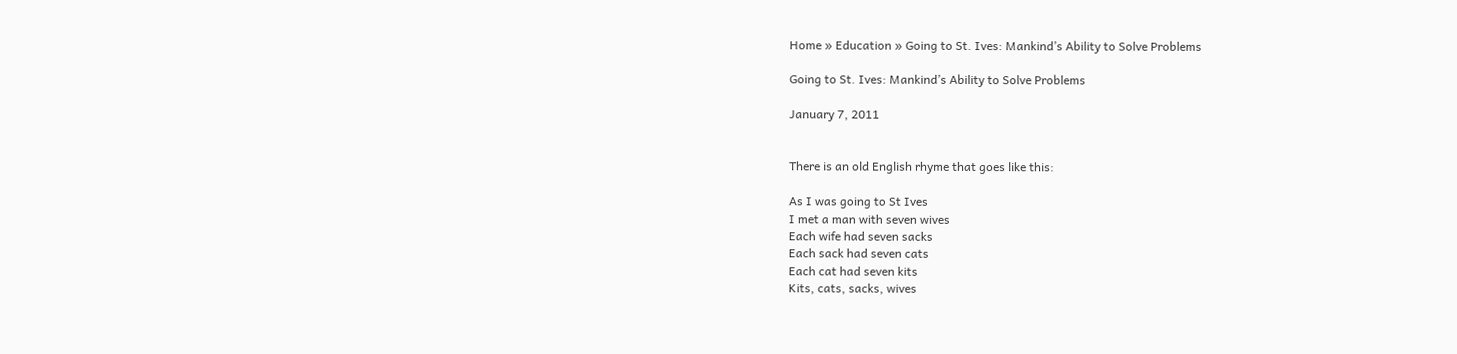Home » Education » Going to St. Ives: Mankind’s Ability to Solve Problems

Going to St. Ives: Mankind’s Ability to Solve Problems

January 7, 2011


There is an old English rhyme that goes like this:

As I was going to St Ives
I met a man with seven wives
Each wife had seven sacks
Each sack had seven cats
Each cat had seven kits
Kits, cats, sacks, wives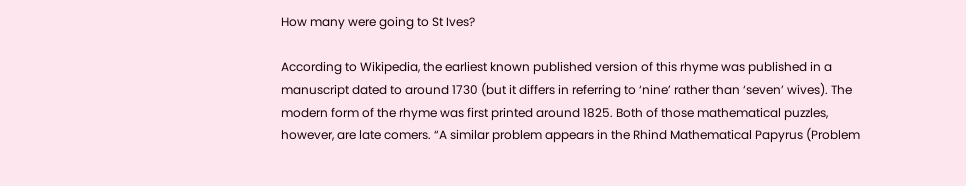How many were going to St Ives?

According to Wikipedia, the earliest known published version of this rhyme was published in a manuscript dated to around 1730 (but it differs in referring to ‘nine’ rather than ‘seven’ wives). The modern form of the rhyme was first printed around 1825. Both of those mathematical puzzles, however, are late comers. “A similar problem appears in the Rhind Mathematical Papyrus (Problem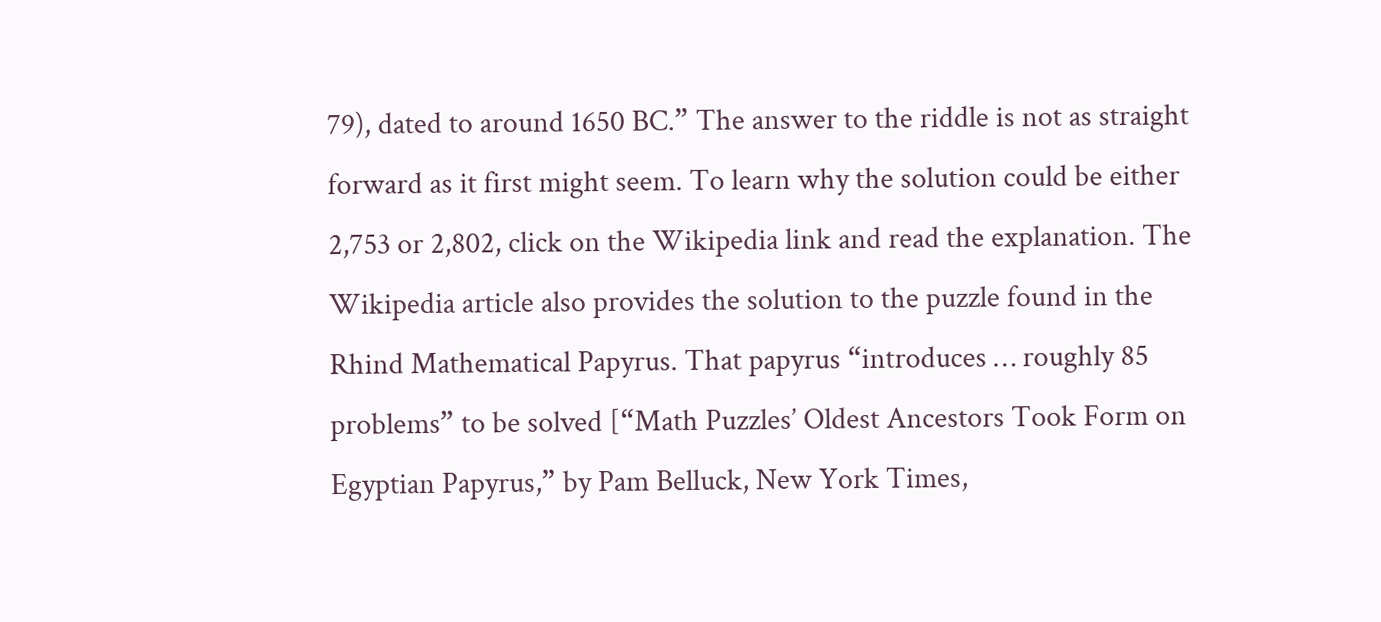79), dated to around 1650 BC.” The answer to the riddle is not as straight forward as it first might seem. To learn why the solution could be either 2,753 or 2,802, click on the Wikipedia link and read the explanation. The Wikipedia article also provides the solution to the puzzle found in the Rhind Mathematical Papyrus. That papyrus “introduces … roughly 85 problems” to be solved [“Math Puzzles’ Oldest Ancestors Took Form on Egyptian Papyrus,” by Pam Belluck, New York Times,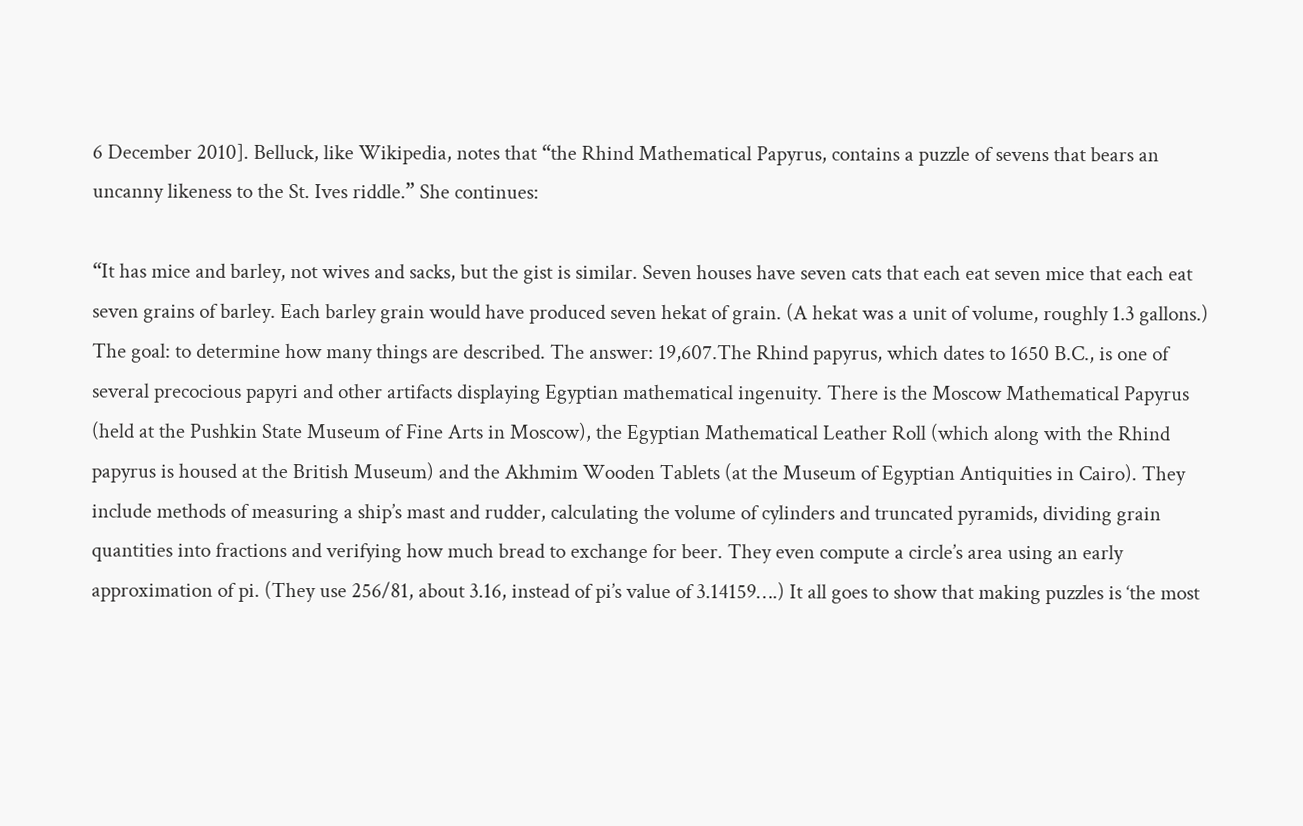6 December 2010]. Belluck, like Wikipedia, notes that “the Rhind Mathematical Papyrus, contains a puzzle of sevens that bears an uncanny likeness to the St. Ives riddle.” She continues:

“It has mice and barley, not wives and sacks, but the gist is similar. Seven houses have seven cats that each eat seven mice that each eat seven grains of barley. Each barley grain would have produced seven hekat of grain. (A hekat was a unit of volume, roughly 1.3 gallons.) The goal: to determine how many things are described. The answer: 19,607.The Rhind papyrus, which dates to 1650 B.C., is one of several precocious papyri and other artifacts displaying Egyptian mathematical ingenuity. There is the Moscow Mathematical Papyrus (held at the Pushkin State Museum of Fine Arts in Moscow), the Egyptian Mathematical Leather Roll (which along with the Rhind papyrus is housed at the British Museum) and the Akhmim Wooden Tablets (at the Museum of Egyptian Antiquities in Cairo). They include methods of measuring a ship’s mast and rudder, calculating the volume of cylinders and truncated pyramids, dividing grain quantities into fractions and verifying how much bread to exchange for beer. They even compute a circle’s area using an early approximation of pi. (They use 256/81, about 3.16, instead of pi’s value of 3.14159….) It all goes to show that making puzzles is ‘the most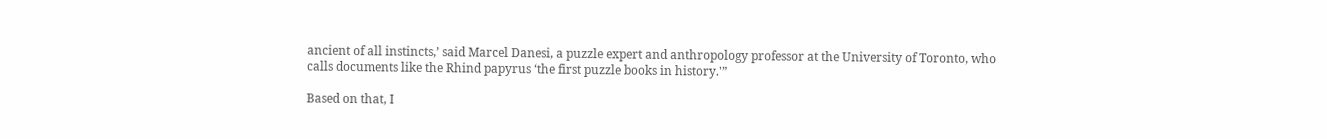ancient of all instincts,’ said Marcel Danesi, a puzzle expert and anthropology professor at the University of Toronto, who calls documents like the Rhind papyrus ‘the first puzzle books in history.'”

Based on that, I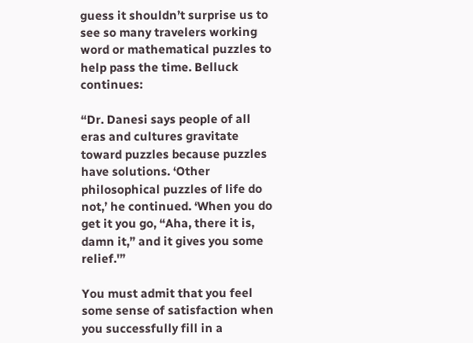guess it shouldn’t surprise us to see so many travelers working word or mathematical puzzles to help pass the time. Belluck continues:

“Dr. Danesi says people of all eras and cultures gravitate toward puzzles because puzzles have solutions. ‘Other philosophical puzzles of life do not,’ he continued. ‘When you do get it you go, “Aha, there it is, damn it,” and it gives you some relief.'”

You must admit that you feel some sense of satisfaction when you successfully fill in a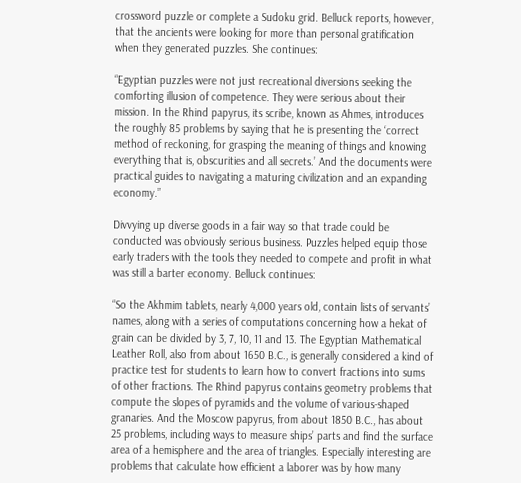crossword puzzle or complete a Sudoku grid. Belluck reports, however, that the ancients were looking for more than personal gratification when they generated puzzles. She continues:

“Egyptian puzzles were not just recreational diversions seeking the comforting illusion of competence. They were serious about their mission. In the Rhind papyrus, its scribe, known as Ahmes, introduces the roughly 85 problems by saying that he is presenting the ‘correct method of reckoning, for grasping the meaning of things and knowing everything that is, obscurities and all secrets.’ And the documents were practical guides to navigating a maturing civilization and an expanding economy.”

Divvying up diverse goods in a fair way so that trade could be conducted was obviously serious business. Puzzles helped equip those early traders with the tools they needed to compete and profit in what was still a barter economy. Belluck continues:

“So the Akhmim tablets, nearly 4,000 years old, contain lists of servants’ names, along with a series of computations concerning how a hekat of grain can be divided by 3, 7, 10, 11 and 13. The Egyptian Mathematical Leather Roll, also from about 1650 B.C., is generally considered a kind of practice test for students to learn how to convert fractions into sums of other fractions. The Rhind papyrus contains geometry problems that compute the slopes of pyramids and the volume of various-shaped granaries. And the Moscow papyrus, from about 1850 B.C., has about 25 problems, including ways to measure ships’ parts and find the surface area of a hemisphere and the area of triangles. Especially interesting are problems that calculate how efficient a laborer was by how many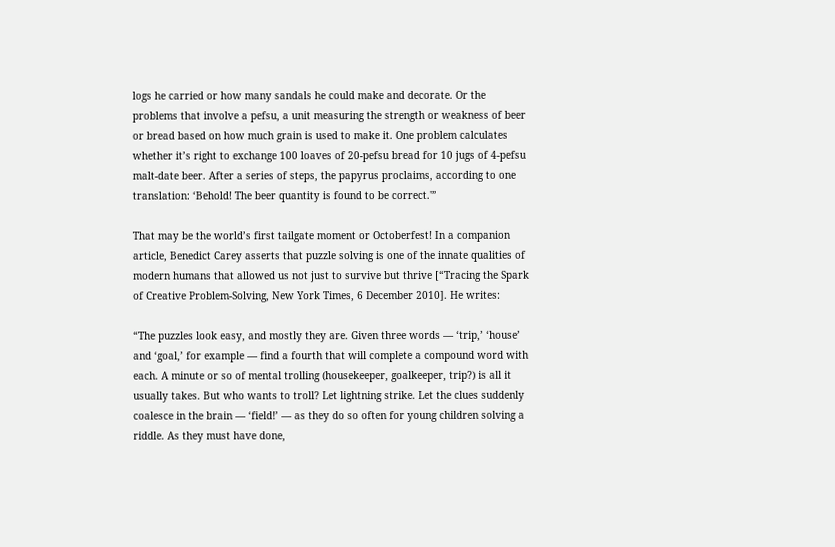logs he carried or how many sandals he could make and decorate. Or the problems that involve a pefsu, a unit measuring the strength or weakness of beer or bread based on how much grain is used to make it. One problem calculates whether it’s right to exchange 100 loaves of 20-pefsu bread for 10 jugs of 4-pefsu malt-date beer. After a series of steps, the papyrus proclaims, according to one translation: ‘Behold! The beer quantity is found to be correct.'”

That may be the world’s first tailgate moment or Octoberfest! In a companion article, Benedict Carey asserts that puzzle solving is one of the innate qualities of modern humans that allowed us not just to survive but thrive [“Tracing the Spark of Creative Problem-Solving, New York Times, 6 December 2010]. He writes:

“The puzzles look easy, and mostly they are. Given three words — ‘trip,’ ‘house’ and ‘goal,’ for example — find a fourth that will complete a compound word with each. A minute or so of mental trolling (housekeeper, goalkeeper, trip?) is all it usually takes. But who wants to troll? Let lightning strike. Let the clues suddenly coalesce in the brain — ‘field!’ — as they do so often for young children solving a riddle. As they must have done,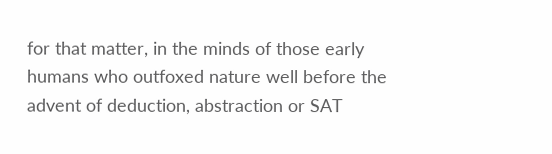for that matter, in the minds of those early humans who outfoxed nature well before the advent of deduction, abstraction or SAT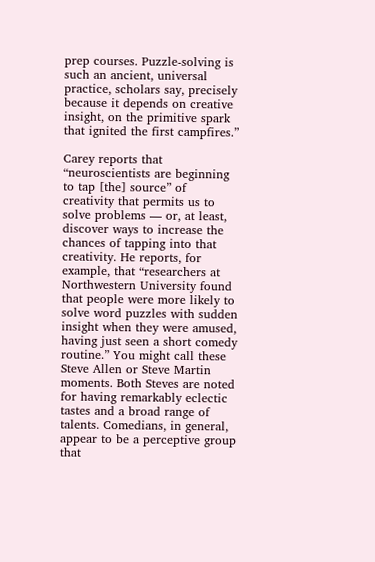prep courses. Puzzle-solving is such an ancient, universal practice, scholars say, precisely because it depends on creative insight, on the primitive spark that ignited the first campfires.”

Carey reports that “neuroscientists are beginning to tap [the] source” of creativity that permits us to solve problems — or, at least, discover ways to increase the chances of tapping into that creativity. He reports, for example, that “researchers at Northwestern University found that people were more likely to solve word puzzles with sudden insight when they were amused, having just seen a short comedy routine.” You might call these Steve Allen or Steve Martin moments. Both Steves are noted for having remarkably eclectic tastes and a broad range of talents. Comedians, in general, appear to be a perceptive group that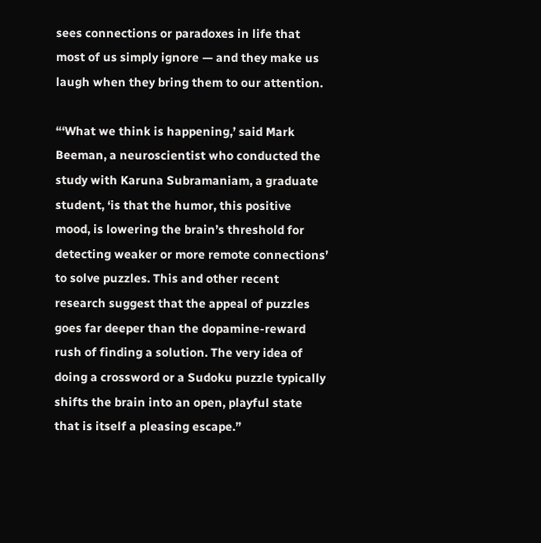sees connections or paradoxes in life that most of us simply ignore — and they make us laugh when they bring them to our attention.

“‘What we think is happening,’ said Mark Beeman, a neuroscientist who conducted the study with Karuna Subramaniam, a graduate student, ‘is that the humor, this positive mood, is lowering the brain’s threshold for detecting weaker or more remote connections’ to solve puzzles. This and other recent research suggest that the appeal of puzzles goes far deeper than the dopamine-reward rush of finding a solution. The very idea of doing a crossword or a Sudoku puzzle typically shifts the brain into an open, playful state that is itself a pleasing escape.”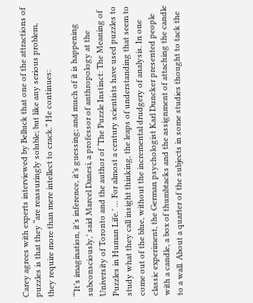Carey agrees with experts interviewed by Belluck that one of the attractions of puzzles is that they “are reassuringly soluble; but like any serious problem, they require more than mere intellect to crack.” He continues:

“‘It’s imagination, it’s inference, it’s guessing; and much of it is happening subconsciously,’ said Marcel Danesi, a professor of anthropology at the University of Toronto and the author of ‘The Puzzle Instinct: The Meaning of Puzzles in Human Life.’ … For almost a century scientists have used puzzles to study what they call insight thinking, the leaps of understanding that seem to come out of the blue, without the incremental drudgery of analysis. In one classic experiment, the German psychologist Karl Duncker presented people with a candle, a box of thumbtacks and the assignment of attaching the candle to a wall. About a quarter of the subjects in some studies thought to tack the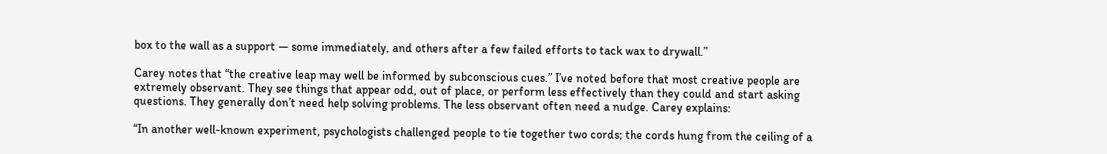box to the wall as a support — some immediately, and others after a few failed efforts to tack wax to drywall.”

Carey notes that “the creative leap may well be informed by subconscious cues.” I’ve noted before that most creative people are extremely observant. They see things that appear odd, out of place, or perform less effectively than they could and start asking questions. They generally don’t need help solving problems. The less observant often need a nudge. Carey explains:

“In another well-known experiment, psychologists challenged people to tie together two cords; the cords hung from the ceiling of a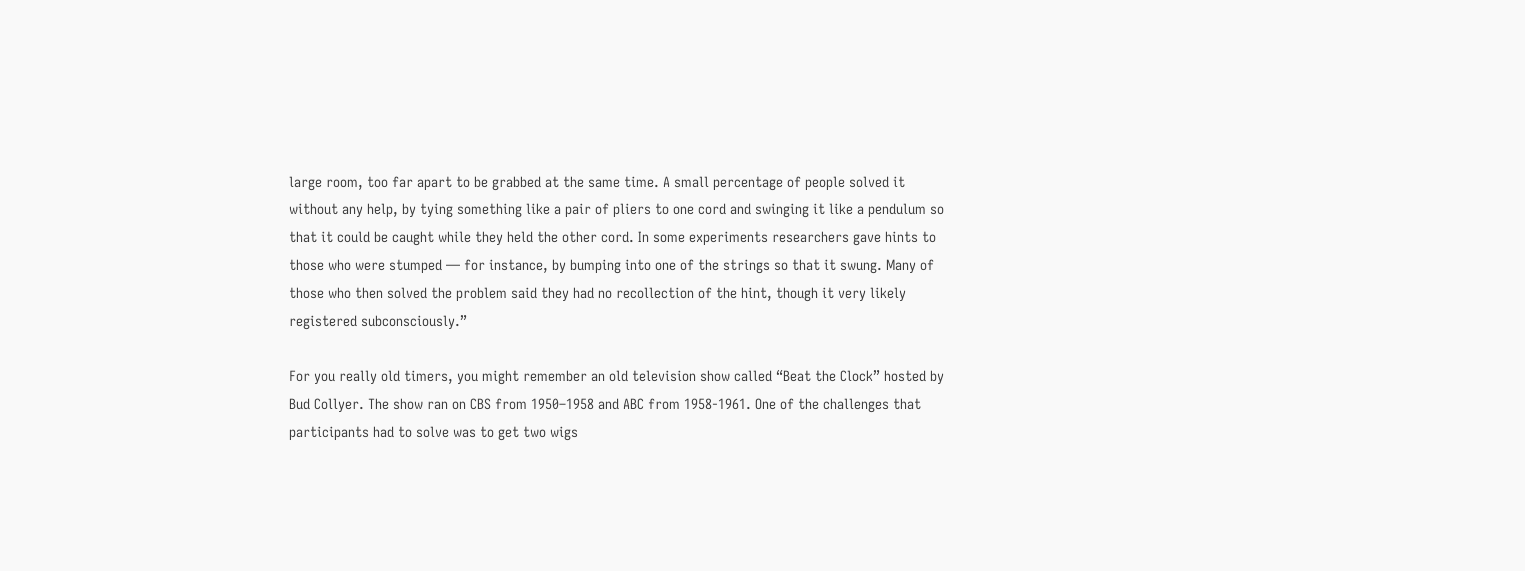large room, too far apart to be grabbed at the same time. A small percentage of people solved it without any help, by tying something like a pair of pliers to one cord and swinging it like a pendulum so that it could be caught while they held the other cord. In some experiments researchers gave hints to those who were stumped — for instance, by bumping into one of the strings so that it swung. Many of those who then solved the problem said they had no recollection of the hint, though it very likely registered subconsciously.”

For you really old timers, you might remember an old television show called “Beat the Clock” hosted by Bud Collyer. The show ran on CBS from 1950–1958 and ABC from 1958-1961. One of the challenges that participants had to solve was to get two wigs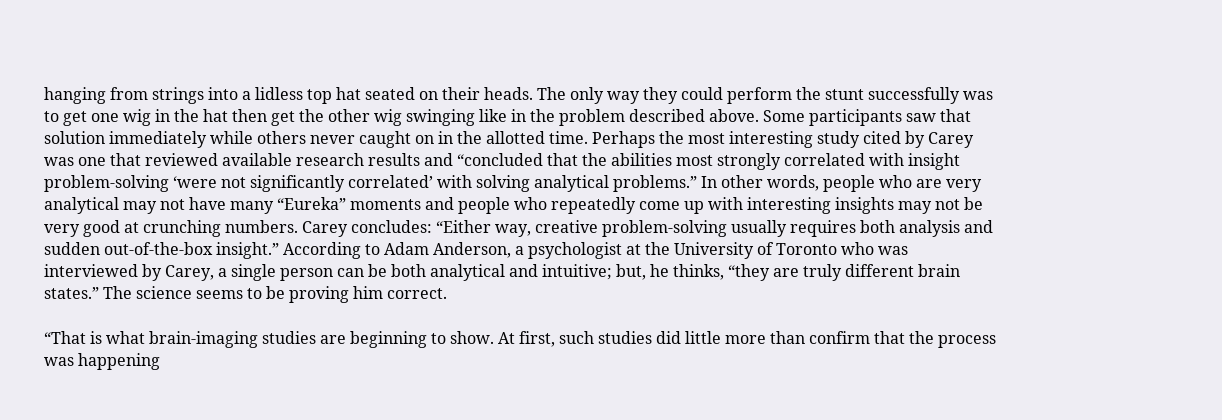hanging from strings into a lidless top hat seated on their heads. The only way they could perform the stunt successfully was to get one wig in the hat then get the other wig swinging like in the problem described above. Some participants saw that solution immediately while others never caught on in the allotted time. Perhaps the most interesting study cited by Carey was one that reviewed available research results and “concluded that the abilities most strongly correlated with insight problem-solving ‘were not significantly correlated’ with solving analytical problems.” In other words, people who are very analytical may not have many “Eureka” moments and people who repeatedly come up with interesting insights may not be very good at crunching numbers. Carey concludes: “Either way, creative problem-solving usually requires both analysis and sudden out-of-the-box insight.” According to Adam Anderson, a psychologist at the University of Toronto who was interviewed by Carey, a single person can be both analytical and intuitive; but, he thinks, “they are truly different brain states.” The science seems to be proving him correct.

“That is what brain-imaging studies are beginning to show. At first, such studies did little more than confirm that the process was happening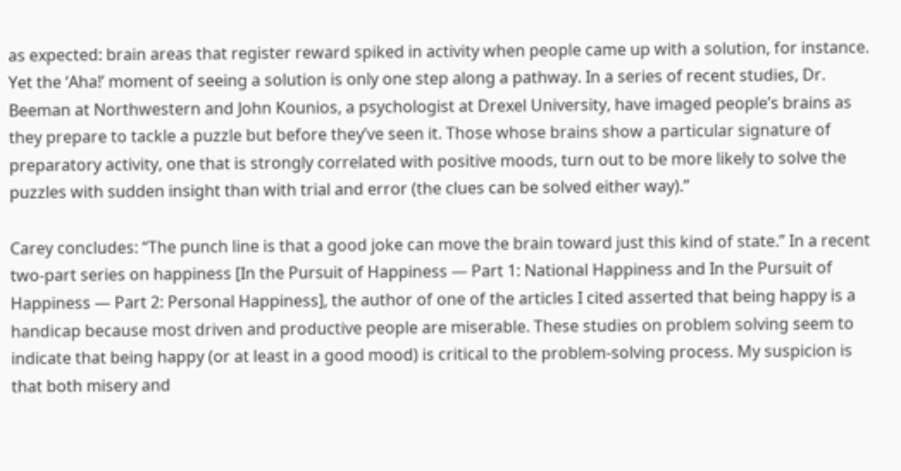as expected: brain areas that register reward spiked in activity when people came up with a solution, for instance. Yet the ‘Aha!’ moment of seeing a solution is only one step along a pathway. In a series of recent studies, Dr. Beeman at Northwestern and John Kounios, a psychologist at Drexel University, have imaged people’s brains as they prepare to tackle a puzzle but before they’ve seen it. Those whose brains show a particular signature of preparatory activity, one that is strongly correlated with positive moods, turn out to be more likely to solve the puzzles with sudden insight than with trial and error (the clues can be solved either way).”

Carey concludes: “The punch line is that a good joke can move the brain toward just this kind of state.” In a recent two-part series on happiness [In the Pursuit of Happiness — Part 1: National Happiness and In the Pursuit of Happiness — Part 2: Personal Happiness], the author of one of the articles I cited asserted that being happy is a handicap because most driven and productive people are miserable. These studies on problem solving seem to indicate that being happy (or at least in a good mood) is critical to the problem-solving process. My suspicion is that both misery and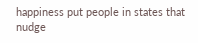happiness put people in states that nudge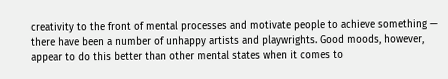creativity to the front of mental processes and motivate people to achieve something — there have been a number of unhappy artists and playwrights. Good moods, however, appear to do this better than other mental states when it comes to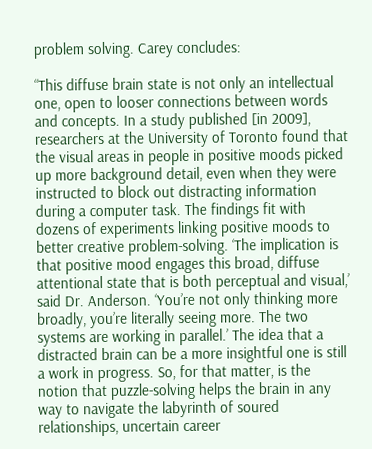problem solving. Carey concludes:

“This diffuse brain state is not only an intellectual one, open to looser connections between words and concepts. In a study published [in 2009], researchers at the University of Toronto found that the visual areas in people in positive moods picked up more background detail, even when they were instructed to block out distracting information during a computer task. The findings fit with dozens of experiments linking positive moods to better creative problem-solving. ‘The implication is that positive mood engages this broad, diffuse attentional state that is both perceptual and visual,’ said Dr. Anderson. ‘You’re not only thinking more broadly, you’re literally seeing more. The two systems are working in parallel.’ The idea that a distracted brain can be a more insightful one is still a work in progress. So, for that matter, is the notion that puzzle-solving helps the brain in any way to navigate the labyrinth of soured relationships, uncertain career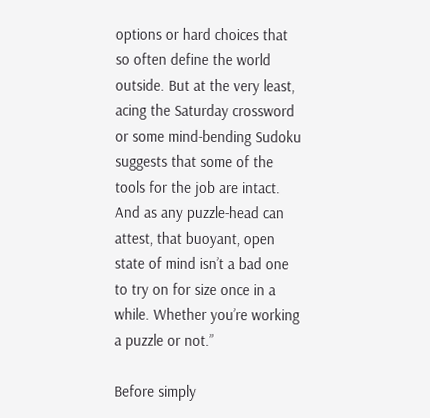options or hard choices that so often define the world outside. But at the very least, acing the Saturday crossword or some mind-bending Sudoku suggests that some of the tools for the job are intact. And as any puzzle-head can attest, that buoyant, open state of mind isn’t a bad one to try on for size once in a while. Whether you’re working a puzzle or not.”

Before simply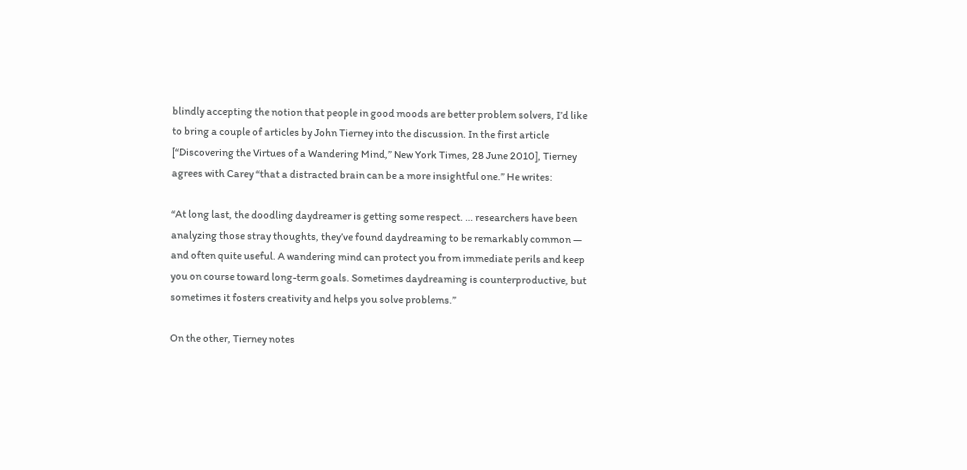blindly accepting the notion that people in good moods are better problem solvers, I’d like to bring a couple of articles by John Tierney into the discussion. In the first article [“Discovering the Virtues of a Wandering Mind,” New York Times, 28 June 2010], Tierney agrees with Carey “that a distracted brain can be a more insightful one.” He writes:

“At long last, the doodling daydreamer is getting some respect. … researchers have been analyzing those stray thoughts, they’ve found daydreaming to be remarkably common — and often quite useful. A wandering mind can protect you from immediate perils and keep you on course toward long-term goals. Sometimes daydreaming is counterproductive, but sometimes it fosters creativity and helps you solve problems.”

On the other, Tierney notes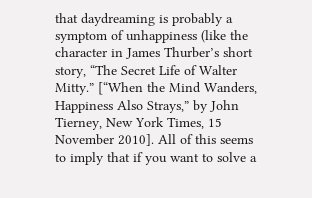that daydreaming is probably a symptom of unhappiness (like the character in James Thurber’s short story, “The Secret Life of Walter Mitty.” [“When the Mind Wanders, Happiness Also Strays,” by John Tierney, New York Times, 15 November 2010]. All of this seems to imply that if you want to solve a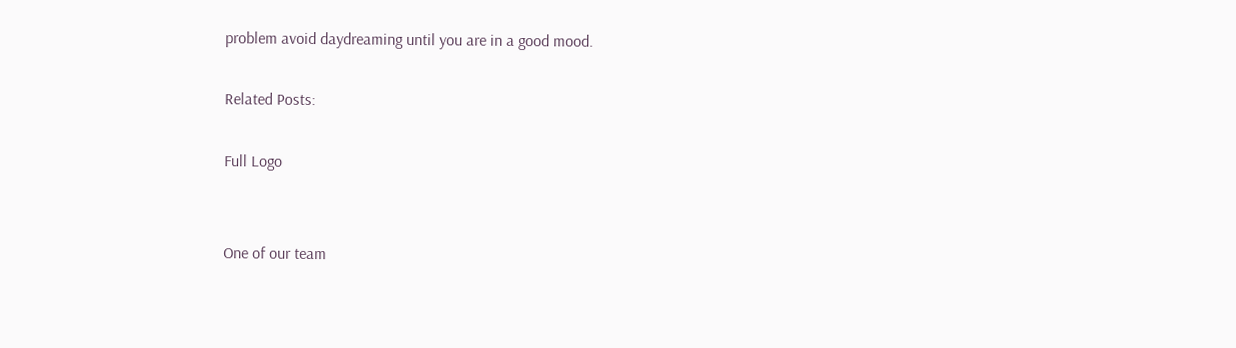problem avoid daydreaming until you are in a good mood.

Related Posts:

Full Logo


One of our team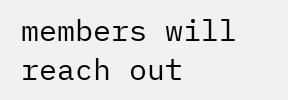members will reach out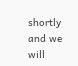shortly and we will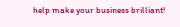help make your business brilliant!